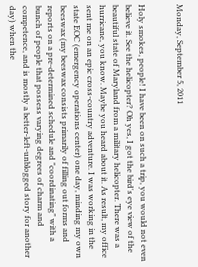Monday, September 5, 2011


Holy smokes, people! I have been on such a trip, you would not even believe it. See the helicopter? Oh yes, I got the bird's eye view of the beautiful state of Maryland from a military helicopter. There was a hurricane, you know. Maybe you heard about it. As result, my office sent me on an epic cross-country adventure. I was working in the state EOC (emergency operations center) one day, minding my own beeswax (my beeswax consists primarily of filling out forms and reports on a pre-determined schedule and "coordinating" with a bunch of people that possess varying degrees of charm and competence, and is mostly a better-left-unblogged story for another day) when the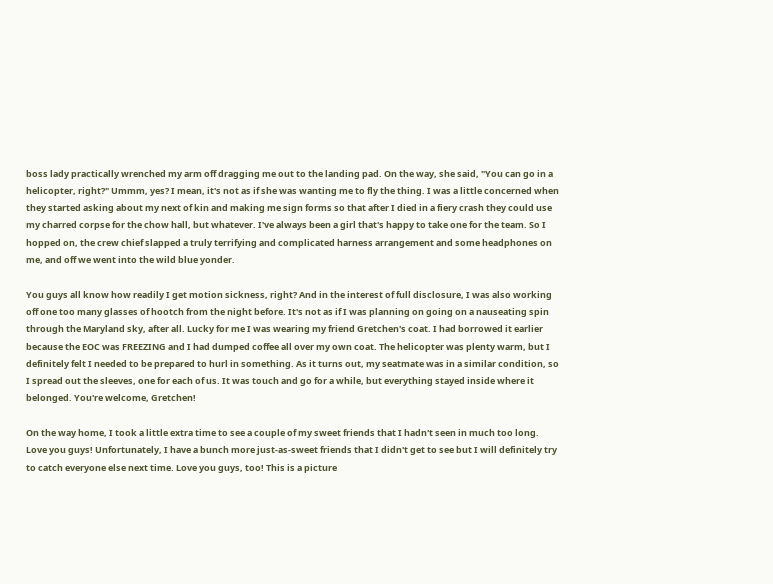boss lady practically wrenched my arm off dragging me out to the landing pad. On the way, she said, "You can go in a helicopter, right?" Ummm, yes? I mean, it's not as if she was wanting me to fly the thing. I was a little concerned when they started asking about my next of kin and making me sign forms so that after I died in a fiery crash they could use my charred corpse for the chow hall, but whatever. I've always been a girl that's happy to take one for the team. So I hopped on, the crew chief slapped a truly terrifying and complicated harness arrangement and some headphones on me, and off we went into the wild blue yonder.

You guys all know how readily I get motion sickness, right? And in the interest of full disclosure, I was also working off one too many glasses of hootch from the night before. It's not as if I was planning on going on a nauseating spin through the Maryland sky, after all. Lucky for me I was wearing my friend Gretchen's coat. I had borrowed it earlier because the EOC was FREEZING and I had dumped coffee all over my own coat. The helicopter was plenty warm, but I definitely felt I needed to be prepared to hurl in something. As it turns out, my seatmate was in a similar condition, so I spread out the sleeves, one for each of us. It was touch and go for a while, but everything stayed inside where it belonged. You're welcome, Gretchen!

On the way home, I took a little extra time to see a couple of my sweet friends that I hadn't seen in much too long. Love you guys! Unfortunately, I have a bunch more just-as-sweet friends that I didn't get to see but I will definitely try to catch everyone else next time. Love you guys, too! This is a picture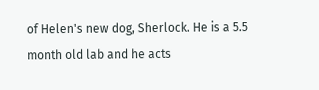of Helen's new dog, Sherlock. He is a 5.5 month old lab and he acts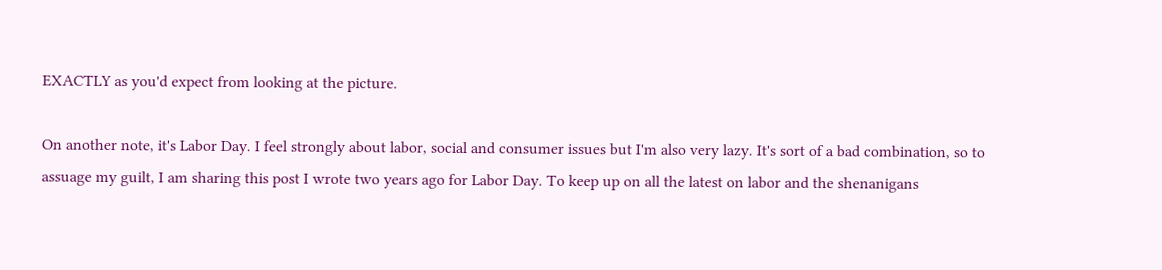EXACTLY as you'd expect from looking at the picture.

On another note, it's Labor Day. I feel strongly about labor, social and consumer issues but I'm also very lazy. It's sort of a bad combination, so to assuage my guilt, I am sharing this post I wrote two years ago for Labor Day. To keep up on all the latest on labor and the shenanigans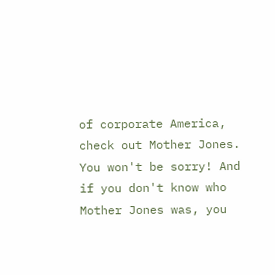of corporate America, check out Mother Jones. You won't be sorry! And if you don't know who Mother Jones was, you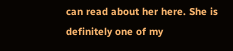can read about her here. She is definitely one of my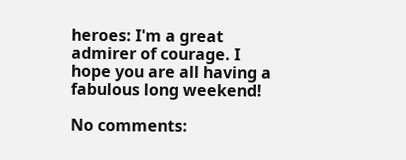heroes: I'm a great admirer of courage. I hope you are all having a fabulous long weekend!

No comments: